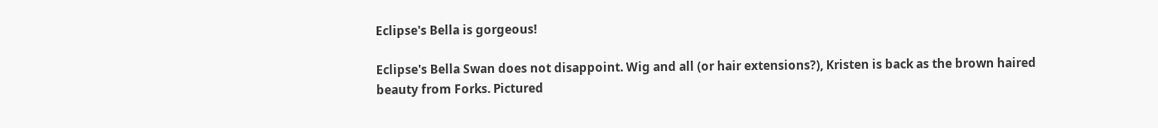Eclipse's Bella is gorgeous!

Eclipse's Bella Swan does not disappoint. Wig and all (or hair extensions?), Kristen is back as the brown haired beauty from Forks. Pictured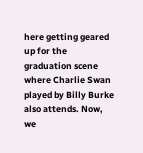here getting geared up for the graduation scene where Charlie Swan played by Billy Burke also attends. Now, we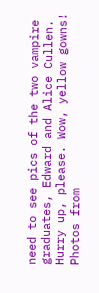need to see pics of the two vampire graduates, Edward and Alice Cullen. Hurry up, please. Wow, yellow gowns!
Photos from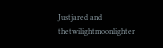Justjared and thetwilightmoonlighter